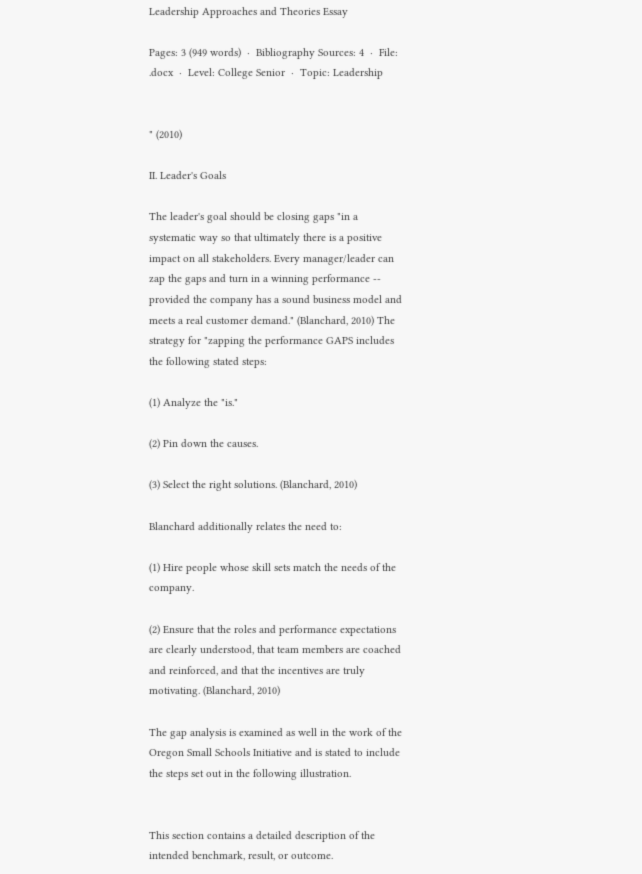Leadership Approaches and Theories Essay

Pages: 3 (949 words)  ·  Bibliography Sources: 4  ·  File: .docx  ·  Level: College Senior  ·  Topic: Leadership


" (2010)

II. Leader's Goals

The leader's goal should be closing gaps "in a systematic way so that ultimately there is a positive impact on all stakeholders. Every manager/leader can zap the gaps and turn in a winning performance -- provided the company has a sound business model and meets a real customer demand." (Blanchard, 2010) The strategy for "zapping the performance GAPS includes the following stated steps:

(1) Analyze the "is."

(2) Pin down the causes.

(3) Select the right solutions. (Blanchard, 2010)

Blanchard additionally relates the need to:

(1) Hire people whose skill sets match the needs of the company.

(2) Ensure that the roles and performance expectations are clearly understood, that team members are coached and reinforced, and that the incentives are truly motivating. (Blanchard, 2010)

The gap analysis is examined as well in the work of the Oregon Small Schools Initiative and is stated to include the steps set out in the following illustration.


This section contains a detailed description of the intended benchmark, result, or outcome.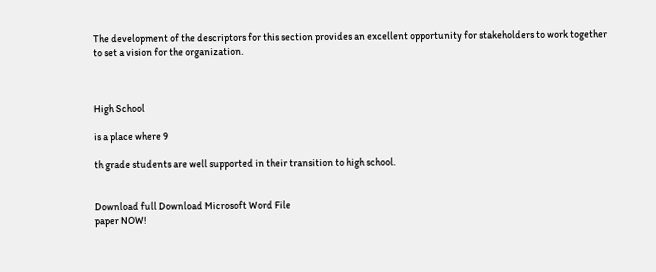The development of the descriptors for this section provides an excellent opportunity for stakeholders to work together to set a vision for the organization.



High School

is a place where 9

th grade students are well supported in their transition to high school.


Download full Download Microsoft Word File
paper NOW!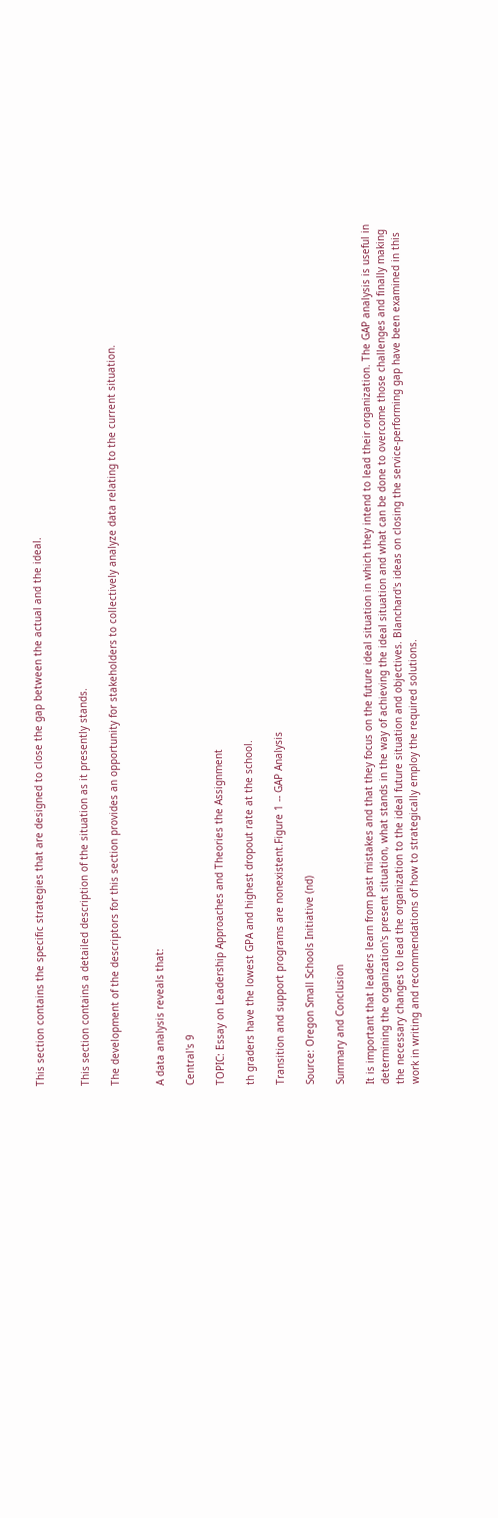This section contains the specific strategies that are designed to close the gap between the actual and the ideal.


This section contains a detailed description of the situation as it presently stands.

The development of the descriptors for this section provides an opportunity for stakeholders to collectively analyze data relating to the current situation.


A data analysis reveals that:

Central's 9

TOPIC: Essay on Leadership Approaches and Theories the Assignment

th graders have the lowest GPA and highest dropout rate at the school.

Transition and support programs are nonexistent.Figure 1 -- GAP Analysis

Source: Oregon Small Schools Initiative (nd)

Summary and Conclusion

It is important that leaders learn from past mistakes and that they focus on the future ideal situation in which they intend to lead their organization. The GAP analysis is useful in determining the organization's present situation, what stands in the way of achieving the ideal situation and what can be done to overcome those challenges and finally making the necessary changes to lead the organization to the ideal future situation and objectives. Blanchard's ideas on closing the service-performing gap have been examined in this work in writing and recommendations of how to strategically employ the required solutions.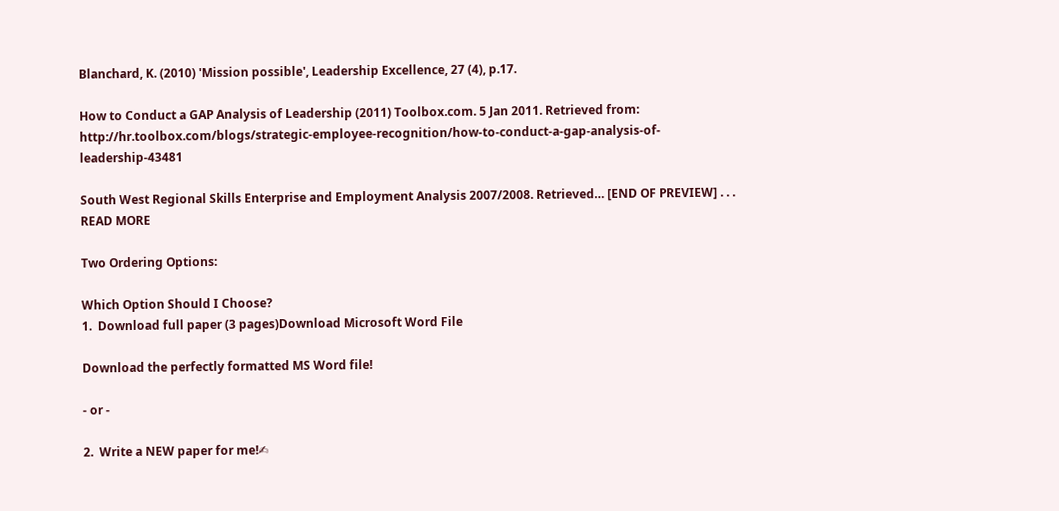Blanchard, K. (2010) 'Mission possible', Leadership Excellence, 27 (4), p.17.

How to Conduct a GAP Analysis of Leadership (2011) Toolbox.com. 5 Jan 2011. Retrieved from: http://hr.toolbox.com/blogs/strategic-employee-recognition/how-to-conduct-a-gap-analysis-of-leadership-43481

South West Regional Skills Enterprise and Employment Analysis 2007/2008. Retrieved… [END OF PREVIEW] . . . READ MORE

Two Ordering Options:

Which Option Should I Choose?
1.  Download full paper (3 pages)Download Microsoft Word File

Download the perfectly formatted MS Word file!

- or -

2.  Write a NEW paper for me!✍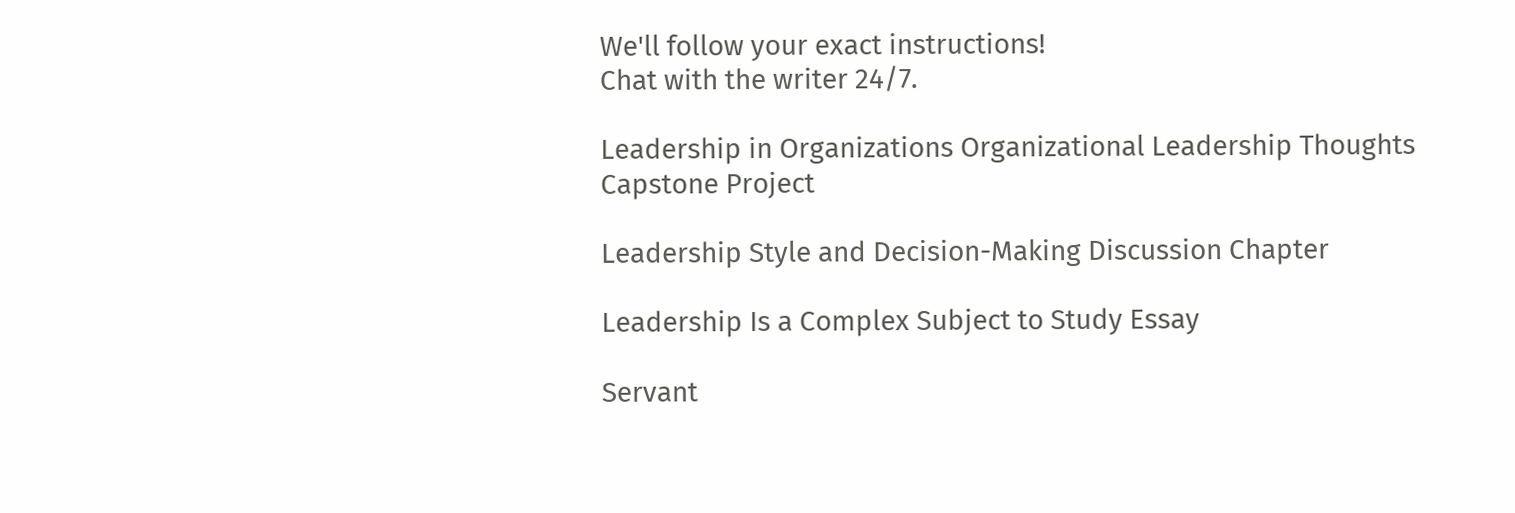We'll follow your exact instructions!
Chat with the writer 24/7.

Leadership in Organizations Organizational Leadership Thoughts Capstone Project

Leadership Style and Decision-Making Discussion Chapter

Leadership Is a Complex Subject to Study Essay

Servant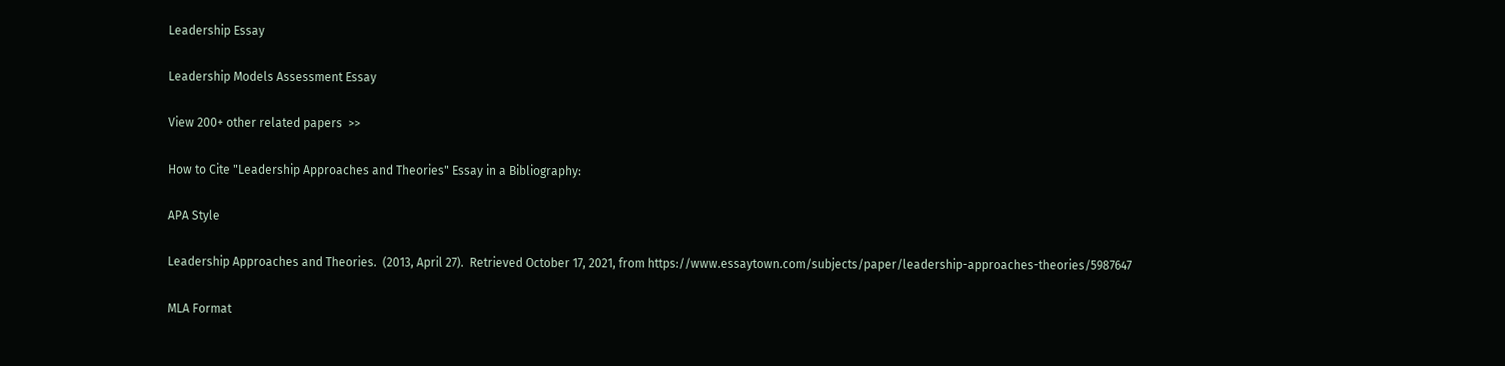Leadership Essay

Leadership Models Assessment Essay

View 200+ other related papers  >>

How to Cite "Leadership Approaches and Theories" Essay in a Bibliography:

APA Style

Leadership Approaches and Theories.  (2013, April 27).  Retrieved October 17, 2021, from https://www.essaytown.com/subjects/paper/leadership-approaches-theories/5987647

MLA Format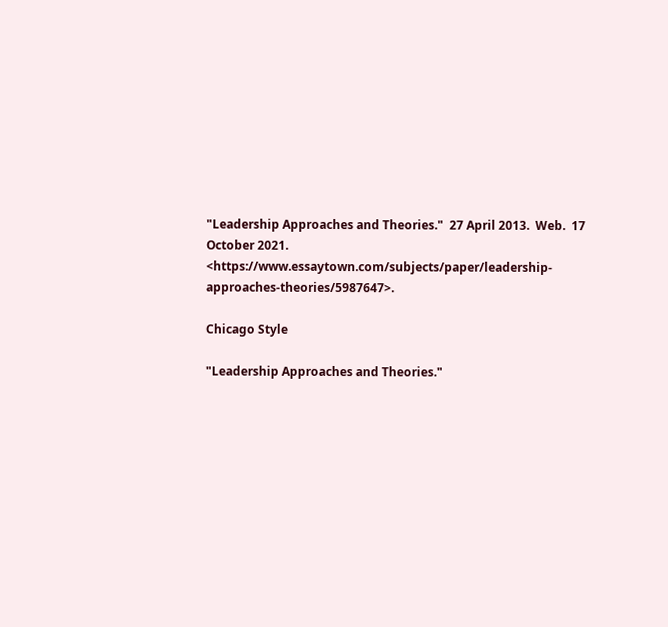"Leadership Approaches and Theories."  27 April 2013.  Web.  17 October 2021. <https://www.essaytown.com/subjects/paper/leadership-approaches-theories/5987647>.

Chicago Style

"Leadership Approaches and Theories."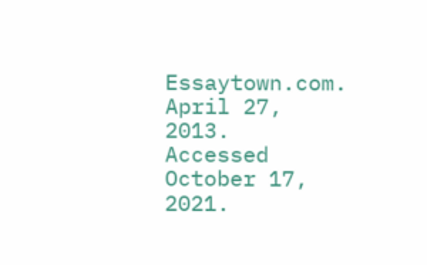Essaytown.com.  April 27, 2013.  Accessed October 17, 2021.